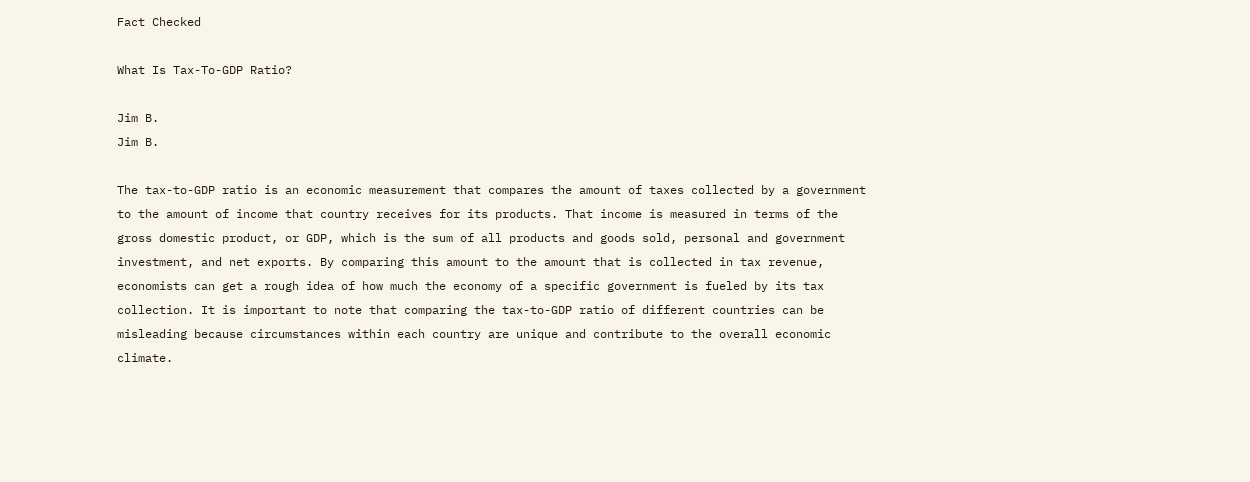Fact Checked

What Is Tax-To-GDP Ratio?

Jim B.
Jim B.

The tax-to-GDP ratio is an economic measurement that compares the amount of taxes collected by a government to the amount of income that country receives for its products. That income is measured in terms of the gross domestic product, or GDP, which is the sum of all products and goods sold, personal and government investment, and net exports. By comparing this amount to the amount that is collected in tax revenue, economists can get a rough idea of how much the economy of a specific government is fueled by its tax collection. It is important to note that comparing the tax-to-GDP ratio of different countries can be misleading because circumstances within each country are unique and contribute to the overall economic climate.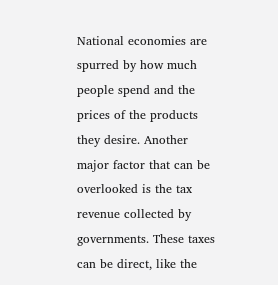National economies are spurred by how much people spend and the prices of the products they desire. Another major factor that can be overlooked is the tax revenue collected by governments. These taxes can be direct, like the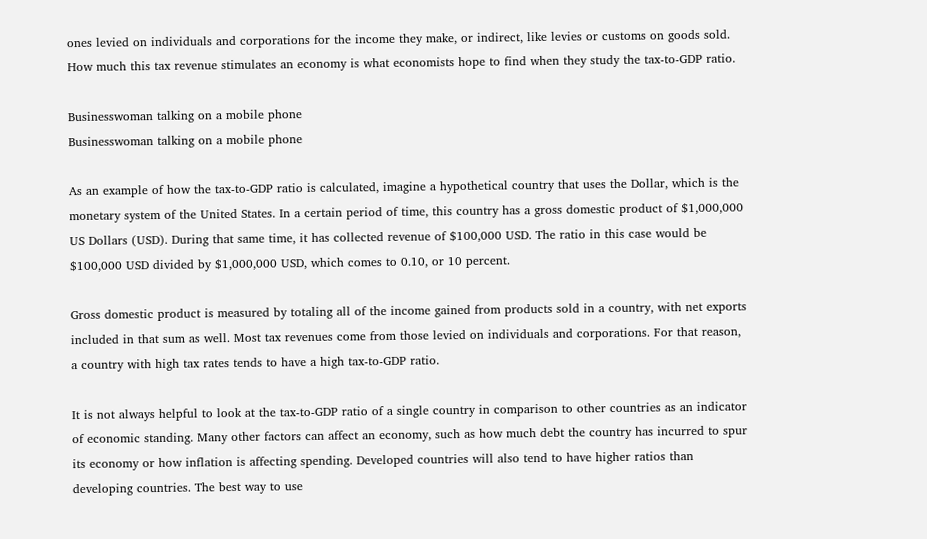ones levied on individuals and corporations for the income they make, or indirect, like levies or customs on goods sold. How much this tax revenue stimulates an economy is what economists hope to find when they study the tax-to-GDP ratio.

Businesswoman talking on a mobile phone
Businesswoman talking on a mobile phone

As an example of how the tax-to-GDP ratio is calculated, imagine a hypothetical country that uses the Dollar, which is the monetary system of the United States. In a certain period of time, this country has a gross domestic product of $1,000,000 US Dollars (USD). During that same time, it has collected revenue of $100,000 USD. The ratio in this case would be $100,000 USD divided by $1,000,000 USD, which comes to 0.10, or 10 percent.

Gross domestic product is measured by totaling all of the income gained from products sold in a country, with net exports included in that sum as well. Most tax revenues come from those levied on individuals and corporations. For that reason, a country with high tax rates tends to have a high tax-to-GDP ratio.

It is not always helpful to look at the tax-to-GDP ratio of a single country in comparison to other countries as an indicator of economic standing. Many other factors can affect an economy, such as how much debt the country has incurred to spur its economy or how inflation is affecting spending. Developed countries will also tend to have higher ratios than developing countries. The best way to use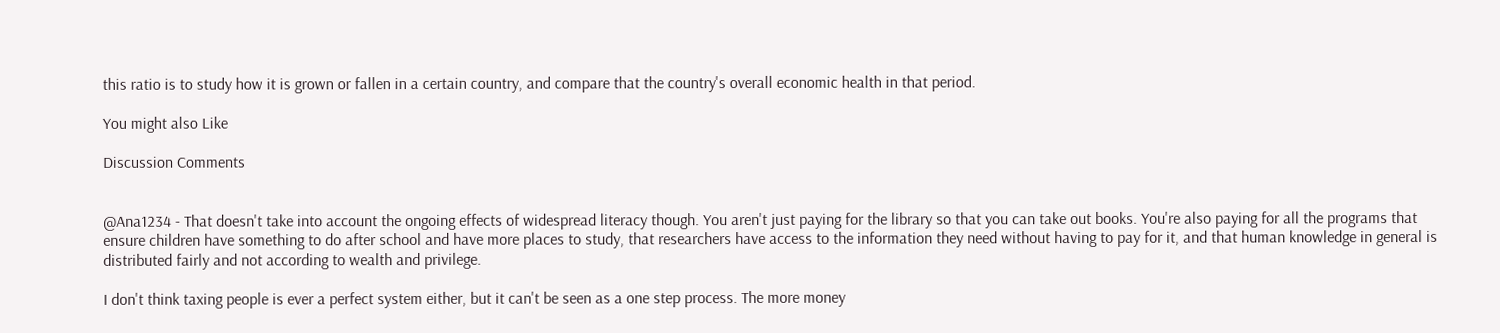this ratio is to study how it is grown or fallen in a certain country, and compare that the country's overall economic health in that period.

You might also Like

Discussion Comments


@Ana1234 - That doesn't take into account the ongoing effects of widespread literacy though. You aren't just paying for the library so that you can take out books. You're also paying for all the programs that ensure children have something to do after school and have more places to study, that researchers have access to the information they need without having to pay for it, and that human knowledge in general is distributed fairly and not according to wealth and privilege.

I don't think taxing people is ever a perfect system either, but it can't be seen as a one step process. The more money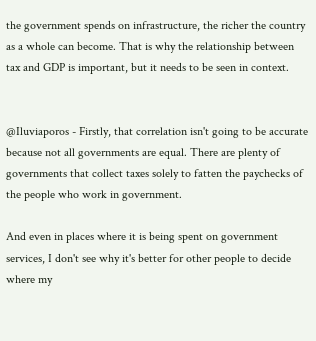the government spends on infrastructure, the richer the country as a whole can become. That is why the relationship between tax and GDP is important, but it needs to be seen in context.


@Iluviaporos - Firstly, that correlation isn't going to be accurate because not all governments are equal. There are plenty of governments that collect taxes solely to fatten the paychecks of the people who work in government.

And even in places where it is being spent on government services, I don't see why it's better for other people to decide where my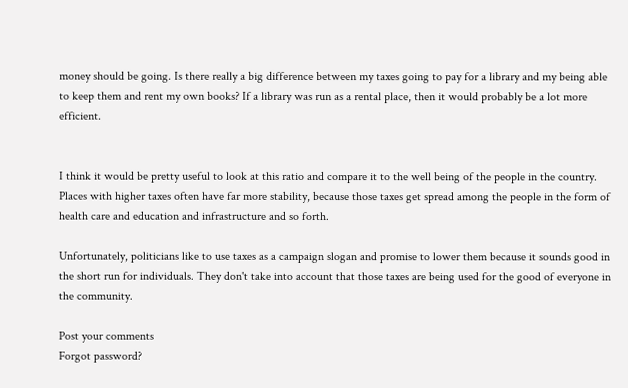money should be going. Is there really a big difference between my taxes going to pay for a library and my being able to keep them and rent my own books? If a library was run as a rental place, then it would probably be a lot more efficient.


I think it would be pretty useful to look at this ratio and compare it to the well being of the people in the country. Places with higher taxes often have far more stability, because those taxes get spread among the people in the form of health care and education and infrastructure and so forth.

Unfortunately, politicians like to use taxes as a campaign slogan and promise to lower them because it sounds good in the short run for individuals. They don't take into account that those taxes are being used for the good of everyone in the community.

Post your comments
Forgot password?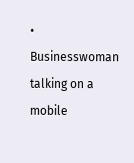• Businesswoman talking on a mobile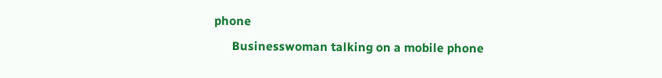phone
      Businesswoman talking on a mobile phone